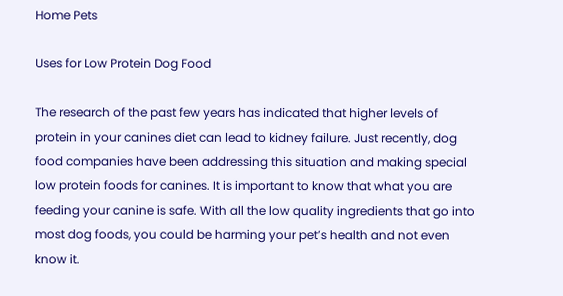Home Pets

Uses for Low Protein Dog Food

The research of the past few years has indicated that higher levels of protein in your canines diet can lead to kidney failure. Just recently, dog food companies have been addressing this situation and making special low protein foods for canines. It is important to know that what you are feeding your canine is safe. With all the low quality ingredients that go into most dog foods, you could be harming your pet’s health and not even know it.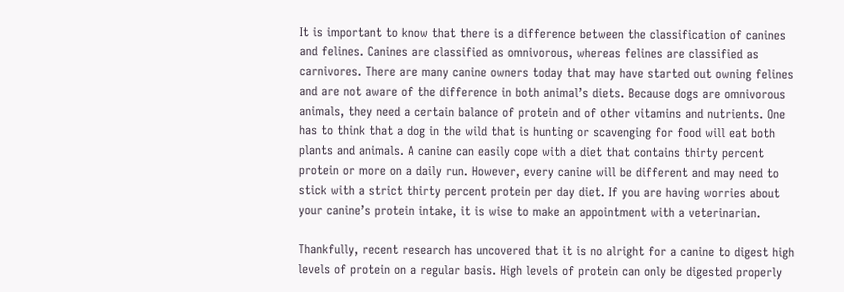It is important to know that there is a difference between the classification of canines and felines. Canines are classified as omnivorous, whereas felines are classified as carnivores. There are many canine owners today that may have started out owning felines and are not aware of the difference in both animal’s diets. Because dogs are omnivorous animals, they need a certain balance of protein and of other vitamins and nutrients. One has to think that a dog in the wild that is hunting or scavenging for food will eat both plants and animals. A canine can easily cope with a diet that contains thirty percent protein or more on a daily run. However, every canine will be different and may need to stick with a strict thirty percent protein per day diet. If you are having worries about your canine’s protein intake, it is wise to make an appointment with a veterinarian.

Thankfully, recent research has uncovered that it is no alright for a canine to digest high levels of protein on a regular basis. High levels of protein can only be digested properly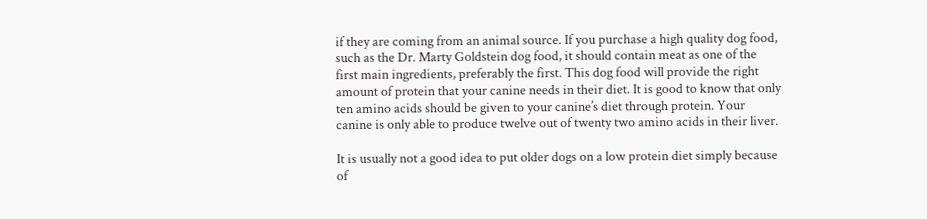if they are coming from an animal source. If you purchase a high quality dog food, such as the Dr. Marty Goldstein dog food, it should contain meat as one of the first main ingredients, preferably the first. This dog food will provide the right amount of protein that your canine needs in their diet. It is good to know that only ten amino acids should be given to your canine’s diet through protein. Your canine is only able to produce twelve out of twenty two amino acids in their liver.

It is usually not a good idea to put older dogs on a low protein diet simply because of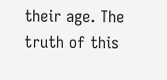their age. The truth of this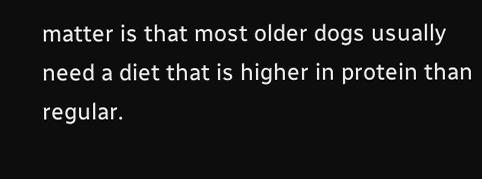matter is that most older dogs usually need a diet that is higher in protein than regular.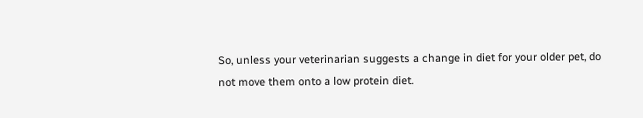So, unless your veterinarian suggests a change in diet for your older pet, do not move them onto a low protein diet.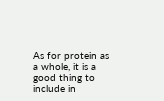As for protein as a whole, it is a good thing to include in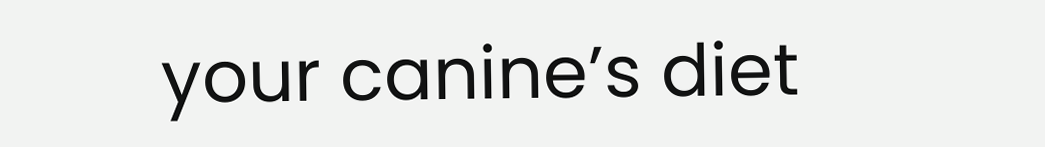your canine’s diet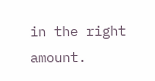in the right amount.